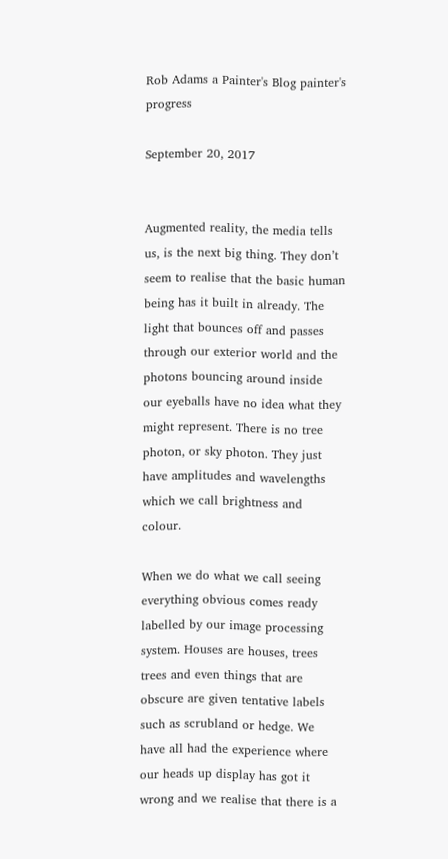Rob Adams a Painter's Blog painter's progress

September 20, 2017


Augmented reality, the media tells us, is the next big thing. They don’t seem to realise that the basic human being has it built in already. The light that bounces off and passes through our exterior world and the photons bouncing around inside our eyeballs have no idea what they might represent. There is no tree photon, or sky photon. They just have amplitudes and wavelengths which we call brightness and colour.

When we do what we call seeing everything obvious comes ready labelled by our image processing system. Houses are houses, trees trees and even things that are obscure are given tentative labels such as scrubland or hedge. We have all had the experience where our heads up display has got it wrong and we realise that there is a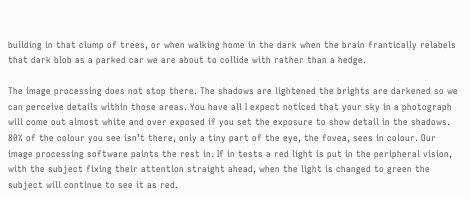building in that clump of trees, or when walking home in the dark when the brain frantically relabels that dark blob as a parked car we are about to collide with rather than a hedge.

The image processing does not stop there. The shadows are lightened the brights are darkened so we can perceive details within those areas. You have all I expect noticed that your sky in a photograph will come out almost white and over exposed if you set the exposure to show detail in the shadows. 80% of the colour you see isn’t there, only a tiny part of the eye, the fovea, sees in colour. Our image processing software paints the rest in. If in tests a red light is put in the peripheral vision, with the subject fixing their attention straight ahead, when the light is changed to green the subject will continue to see it as red.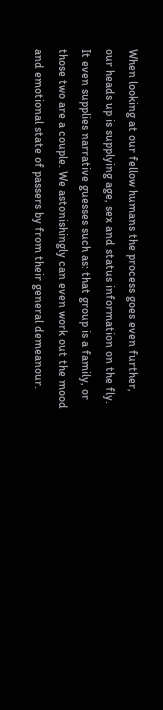When looking at our fellow humans the process goes even further, our heads up is supplying age, sex and status information on the fly. It even supplies narrative guesses such as: that group is a family, or those two are a couple. We astonishingly can even work out the mood and emotional state of passers by from their general demeanour.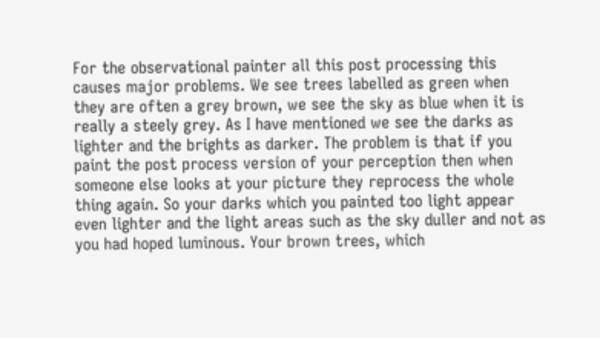For the observational painter all this post processing this causes major problems. We see trees labelled as green when they are often a grey brown, we see the sky as blue when it is really a steely grey. As I have mentioned we see the darks as lighter and the brights as darker. The problem is that if you paint the post process version of your perception then when someone else looks at your picture they reprocess the whole thing again. So your darks which you painted too light appear even lighter and the light areas such as the sky duller and not as you had hoped luminous. Your brown trees, which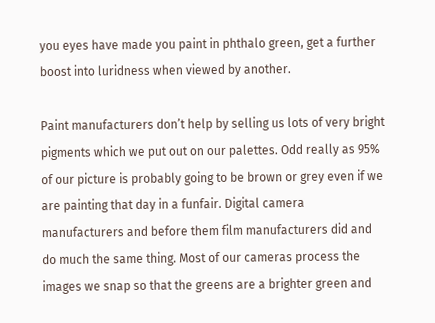you eyes have made you paint in phthalo green, get a further boost into luridness when viewed by another.

Paint manufacturers don’t help by selling us lots of very bright pigments which we put out on our palettes. Odd really as 95% of our picture is probably going to be brown or grey even if we are painting that day in a funfair. Digital camera manufacturers and before them film manufacturers did and do much the same thing. Most of our cameras process the images we snap so that the greens are a brighter green and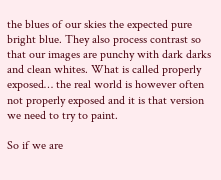the blues of our skies the expected pure bright blue. They also process contrast so that our images are punchy with dark darks and clean whites. What is called properly exposed… the real world is however often not properly exposed and it is that version we need to try to paint.

So if we are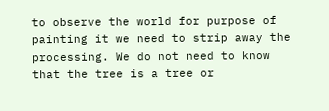to observe the world for purpose of painting it we need to strip away the processing. We do not need to know that the tree is a tree or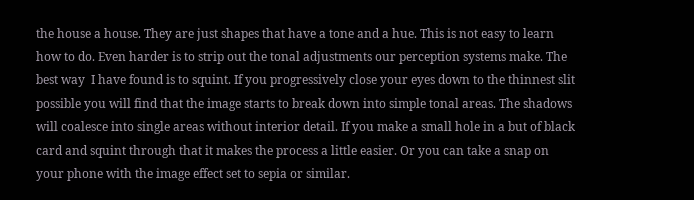the house a house. They are just shapes that have a tone and a hue. This is not easy to learn how to do. Even harder is to strip out the tonal adjustments our perception systems make. The best way  I have found is to squint. If you progressively close your eyes down to the thinnest slit possible you will find that the image starts to break down into simple tonal areas. The shadows will coalesce into single areas without interior detail. If you make a small hole in a but of black card and squint through that it makes the process a little easier. Or you can take a snap on your phone with the image effect set to sepia or similar.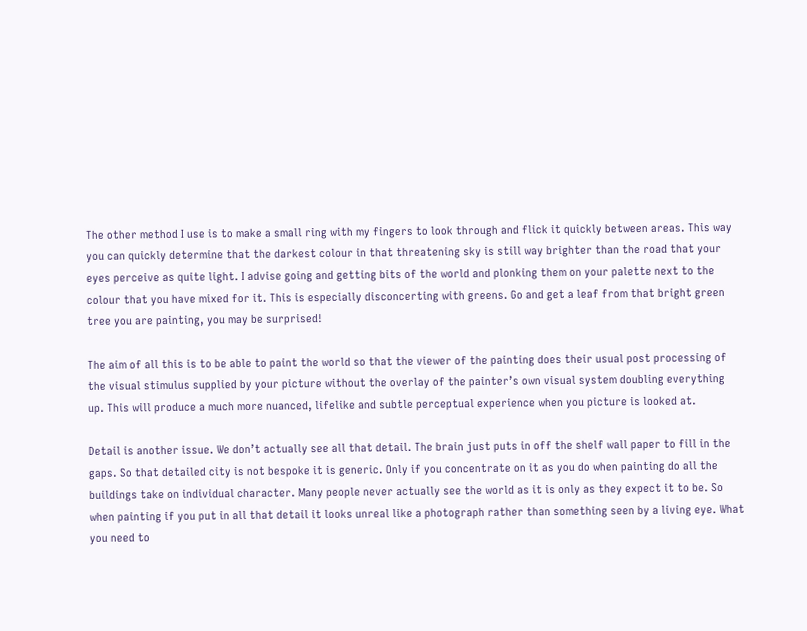The other method I use is to make a small ring with my fingers to look through and flick it quickly between areas. This way you can quickly determine that the darkest colour in that threatening sky is still way brighter than the road that your eyes perceive as quite light. I advise going and getting bits of the world and plonking them on your palette next to the colour that you have mixed for it. This is especially disconcerting with greens. Go and get a leaf from that bright green tree you are painting, you may be surprised!

The aim of all this is to be able to paint the world so that the viewer of the painting does their usual post processing of the visual stimulus supplied by your picture without the overlay of the painter’s own visual system doubling everything up. This will produce a much more nuanced, lifelike and subtle perceptual experience when you picture is looked at.

Detail is another issue. We don’t actually see all that detail. The brain just puts in off the shelf wall paper to fill in the gaps. So that detailed city is not bespoke it is generic. Only if you concentrate on it as you do when painting do all the buildings take on individual character. Many people never actually see the world as it is only as they expect it to be. So when painting if you put in all that detail it looks unreal like a photograph rather than something seen by a living eye. What you need to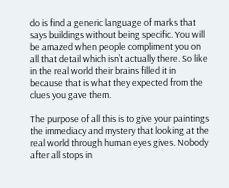do is find a generic language of marks that says buildings without being specific. You will be amazed when people compliment you on all that detail which isn’t actually there. So like in the real world their brains filled it in because that is what they expected from the clues you gave them.

The purpose of all this is to give your paintings the immediacy and mystery that looking at the real world through human eyes gives. Nobody after all stops in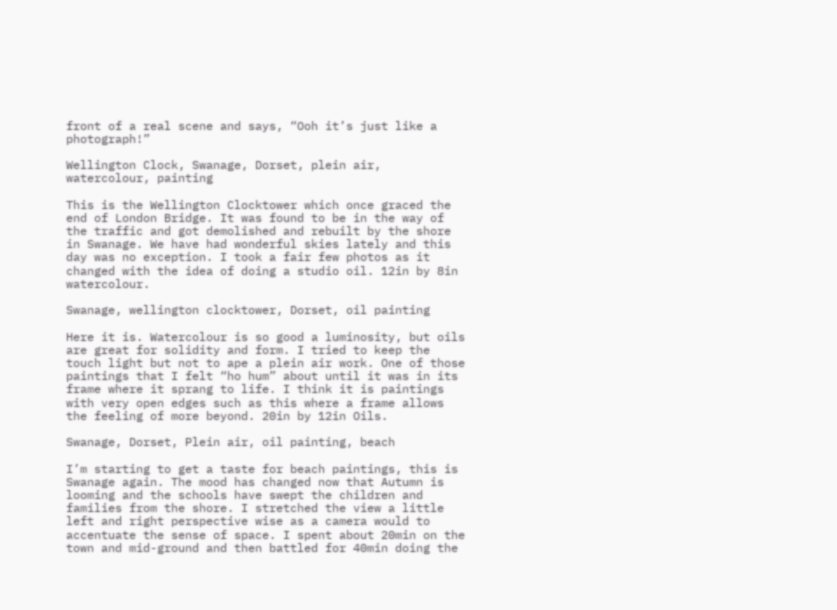front of a real scene and says, “Ooh it’s just like a photograph!”

Wellington Clock, Swanage, Dorset, plein air, watercolour, painting

This is the Wellington Clocktower which once graced the end of London Bridge. It was found to be in the way of the traffic and got demolished and rebuilt by the shore in Swanage. We have had wonderful skies lately and this day was no exception. I took a fair few photos as it changed with the idea of doing a studio oil. 12in by 8in watercolour.

Swanage, wellington clocktower, Dorset, oil painting

Here it is. Watercolour is so good a luminosity, but oils are great for solidity and form. I tried to keep the touch light but not to ape a plein air work. One of those paintings that I felt “ho hum” about until it was in its frame where it sprang to life. I think it is paintings with very open edges such as this where a frame allows the feeling of more beyond. 20in by 12in Oils.

Swanage, Dorset, Plein air, oil painting, beach

I’m starting to get a taste for beach paintings, this is Swanage again. The mood has changed now that Autumn is looming and the schools have swept the children and families from the shore. I stretched the view a little left and right perspective wise as a camera would to accentuate the sense of space. I spent about 20min on the town and mid-ground and then battled for 40min doing the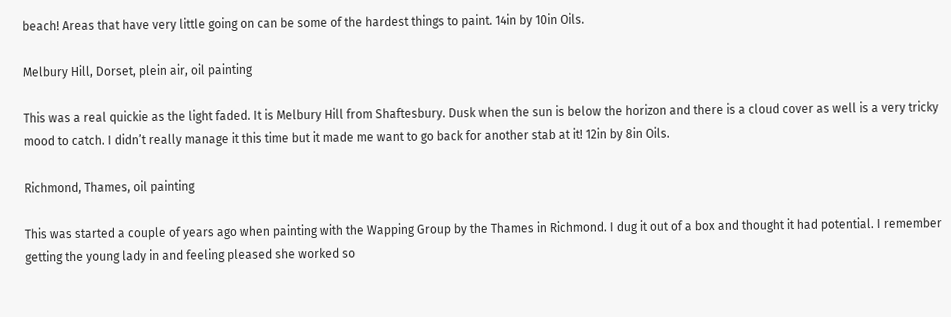beach! Areas that have very little going on can be some of the hardest things to paint. 14in by 10in Oils.

Melbury Hill, Dorset, plein air, oil painting

This was a real quickie as the light faded. It is Melbury Hill from Shaftesbury. Dusk when the sun is below the horizon and there is a cloud cover as well is a very tricky mood to catch. I didn’t really manage it this time but it made me want to go back for another stab at it! 12in by 8in Oils.

Richmond, Thames, oil painting

This was started a couple of years ago when painting with the Wapping Group by the Thames in Richmond. I dug it out of a box and thought it had potential. I remember getting the young lady in and feeling pleased she worked so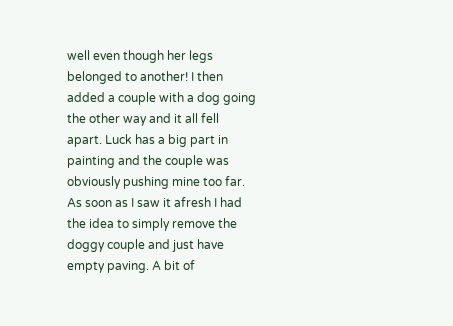well even though her legs belonged to another! I then added a couple with a dog going the other way and it all fell apart. Luck has a big part in painting and the couple was obviously pushing mine too far. As soon as I saw it afresh I had the idea to simply remove the doggy couple and just have empty paving. A bit of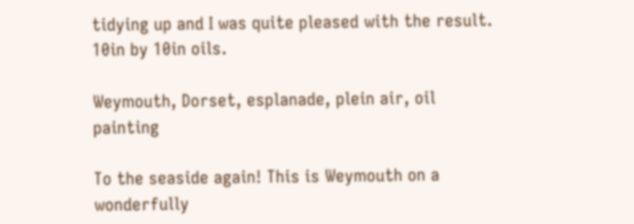tidying up and I was quite pleased with the result. 10in by 10in oils.

Weymouth, Dorset, esplanade, plein air, oil painting

To the seaside again! This is Weymouth on a wonderfully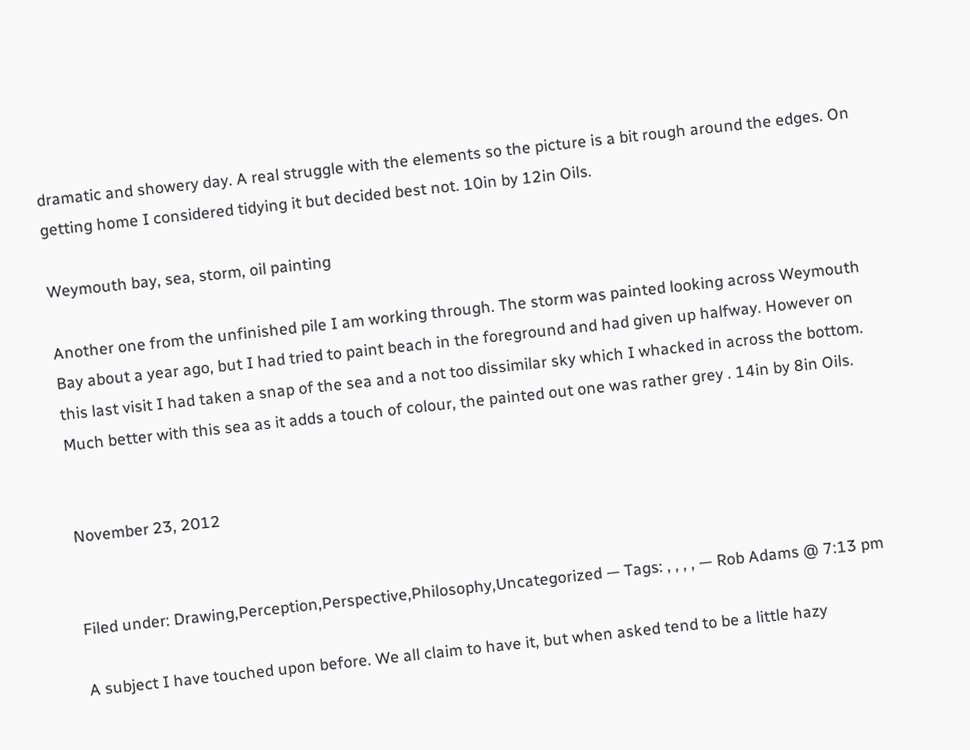dramatic and showery day. A real struggle with the elements so the picture is a bit rough around the edges. On getting home I considered tidying it but decided best not. 10in by 12in Oils.

Weymouth bay, sea, storm, oil painting

Another one from the unfinished pile I am working through. The storm was painted looking across Weymouth Bay about a year ago, but I had tried to paint beach in the foreground and had given up halfway. However on this last visit I had taken a snap of the sea and a not too dissimilar sky which I whacked in across the bottom. Much better with this sea as it adds a touch of colour, the painted out one was rather grey . 14in by 8in Oils.


November 23, 2012


Filed under: Drawing,Perception,Perspective,Philosophy,Uncategorized — Tags: , , , , — Rob Adams @ 7:13 pm

A subject I have touched upon before. We all claim to have it, but when asked tend to be a little hazy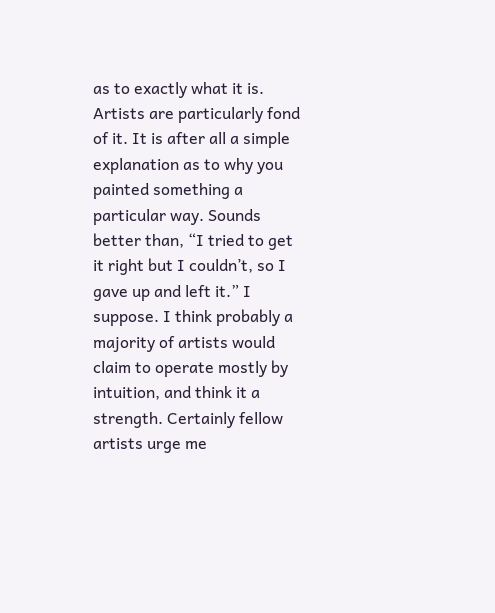as to exactly what it is. Artists are particularly fond of it. It is after all a simple explanation as to why you painted something a particular way. Sounds better than, “I tried to get it right but I couldn’t, so I gave up and left it.” I suppose. I think probably a majority of artists would claim to operate mostly by intuition, and think it a strength. Certainly fellow artists urge me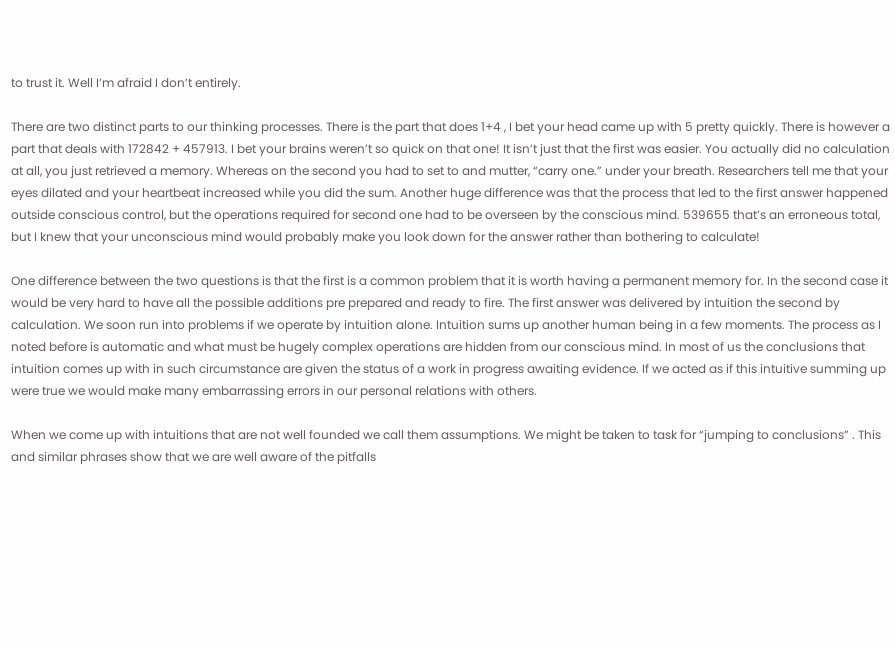to trust it. Well I’m afraid I don’t entirely.

There are two distinct parts to our thinking processes. There is the part that does 1+4 , I bet your head came up with 5 pretty quickly. There is however a part that deals with 172842 + 457913. I bet your brains weren’t so quick on that one! It isn’t just that the first was easier. You actually did no calculation at all, you just retrieved a memory. Whereas on the second you had to set to and mutter, “carry one.” under your breath. Researchers tell me that your eyes dilated and your heartbeat increased while you did the sum. Another huge difference was that the process that led to the first answer happened outside conscious control, but the operations required for second one had to be overseen by the conscious mind. 539655 that’s an erroneous total, but I knew that your unconscious mind would probably make you look down for the answer rather than bothering to calculate!

One difference between the two questions is that the first is a common problem that it is worth having a permanent memory for. In the second case it would be very hard to have all the possible additions pre prepared and ready to fire. The first answer was delivered by intuition the second by calculation. We soon run into problems if we operate by intuition alone. Intuition sums up another human being in a few moments. The process as I noted before is automatic and what must be hugely complex operations are hidden from our conscious mind. In most of us the conclusions that intuition comes up with in such circumstance are given the status of a work in progress awaiting evidence. If we acted as if this intuitive summing up were true we would make many embarrassing errors in our personal relations with others.

When we come up with intuitions that are not well founded we call them assumptions. We might be taken to task for “jumping to conclusions” . This and similar phrases show that we are well aware of the pitfalls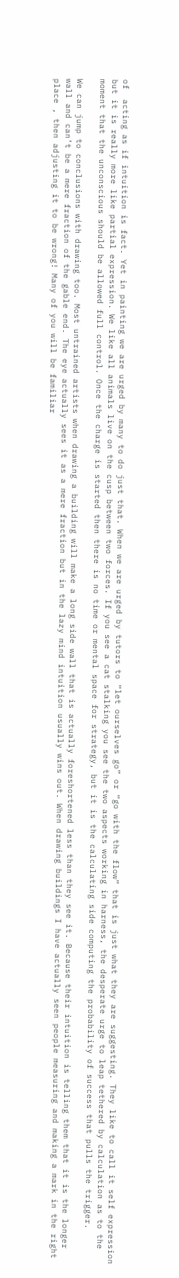of  acting as if intuition is fact. Yet in painting we are urged by many to do just that. When we are urged by tutors to “let ourselves go” or “go with the flow” that is just what they are suggesting. They like to call it self expression but it is really more like partial expression. We like all animals live on the cusp between two forces. If you see a cat stalking you see the two aspects working in harness, the desperate urge to leap tethered by calculation as to the moment that the unconscious should be allowed full control. Once the charge is started then there is no time or mental space for strategy, but it is the calculating side computing the probability of success that pulls the trigger.

We can jump to conclusions with drawing too. Most untrained artists when drawing a building will make a long side wall that is actually foreshortened less than they see it. Because their intuition is telling them that it is the longer wall and can’t be a mere fraction of the gable end. The eye actually sees it as a mere fraction but in the lazy mind intuition usually wins out. When drawing buildings I have actually seen people measuring and making a mark in the right place , then adjusting it to be wrong! Many of you will be familiar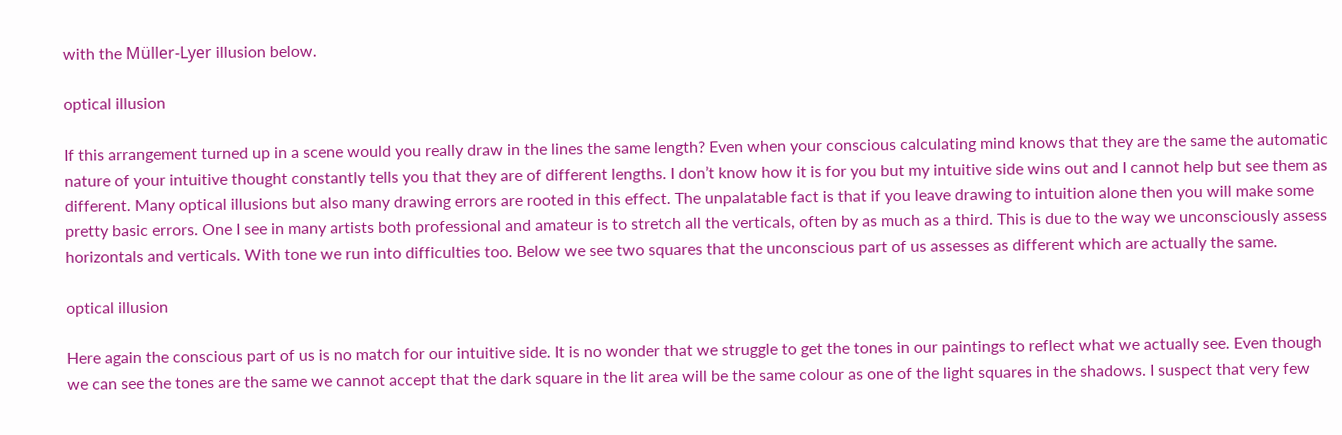with the Müller-Lyer illusion below.

optical illusion

If this arrangement turned up in a scene would you really draw in the lines the same length? Even when your conscious calculating mind knows that they are the same the automatic nature of your intuitive thought constantly tells you that they are of different lengths. I don’t know how it is for you but my intuitive side wins out and I cannot help but see them as different. Many optical illusions but also many drawing errors are rooted in this effect. The unpalatable fact is that if you leave drawing to intuition alone then you will make some pretty basic errors. One I see in many artists both professional and amateur is to stretch all the verticals, often by as much as a third. This is due to the way we unconsciously assess horizontals and verticals. With tone we run into difficulties too. Below we see two squares that the unconscious part of us assesses as different which are actually the same.

optical illusion

Here again the conscious part of us is no match for our intuitive side. It is no wonder that we struggle to get the tones in our paintings to reflect what we actually see. Even though we can see the tones are the same we cannot accept that the dark square in the lit area will be the same colour as one of the light squares in the shadows. I suspect that very few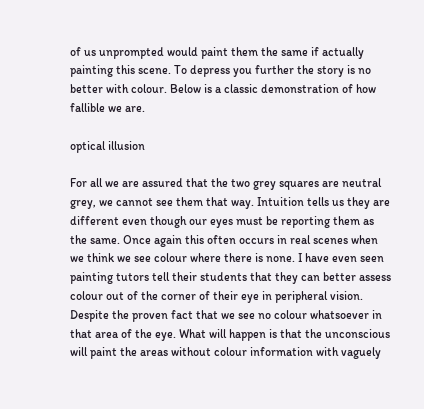of us unprompted would paint them the same if actually painting this scene. To depress you further the story is no better with colour. Below is a classic demonstration of how fallible we are.

optical illusion

For all we are assured that the two grey squares are neutral grey, we cannot see them that way. Intuition tells us they are different even though our eyes must be reporting them as the same. Once again this often occurs in real scenes when we think we see colour where there is none. I have even seen painting tutors tell their students that they can better assess colour out of the corner of their eye in peripheral vision. Despite the proven fact that we see no colour whatsoever in that area of the eye. What will happen is that the unconscious will paint the areas without colour information with vaguely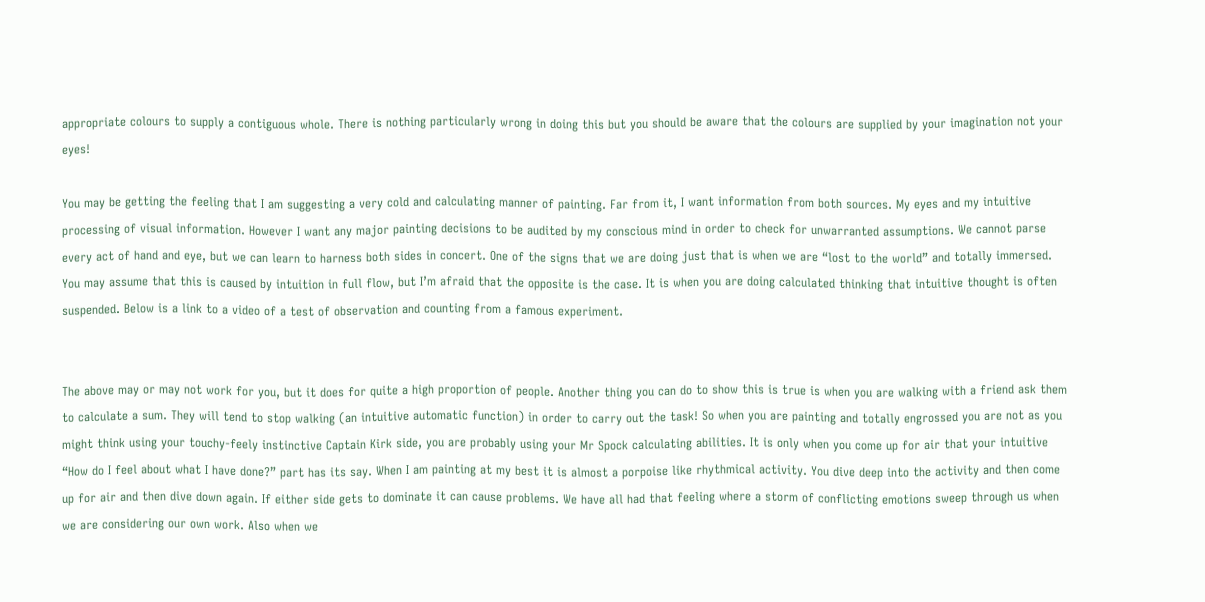appropriate colours to supply a contiguous whole. There is nothing particularly wrong in doing this but you should be aware that the colours are supplied by your imagination not your eyes!

You may be getting the feeling that I am suggesting a very cold and calculating manner of painting. Far from it, I want information from both sources. My eyes and my intuitive processing of visual information. However I want any major painting decisions to be audited by my conscious mind in order to check for unwarranted assumptions. We cannot parse every act of hand and eye, but we can learn to harness both sides in concert. One of the signs that we are doing just that is when we are “lost to the world” and totally immersed. You may assume that this is caused by intuition in full flow, but I’m afraid that the opposite is the case. It is when you are doing calculated thinking that intuitive thought is often suspended. Below is a link to a video of a test of observation and counting from a famous experiment.


The above may or may not work for you, but it does for quite a high proportion of people. Another thing you can do to show this is true is when you are walking with a friend ask them to calculate a sum. They will tend to stop walking (an intuitive automatic function) in order to carry out the task! So when you are painting and totally engrossed you are not as you might think using your touchy-feely instinctive Captain Kirk side, you are probably using your Mr Spock calculating abilities. It is only when you come up for air that your intuitive “How do I feel about what I have done?” part has its say. When I am painting at my best it is almost a porpoise like rhythmical activity. You dive deep into the activity and then come up for air and then dive down again. If either side gets to dominate it can cause problems. We have all had that feeling where a storm of conflicting emotions sweep through us when we are considering our own work. Also when we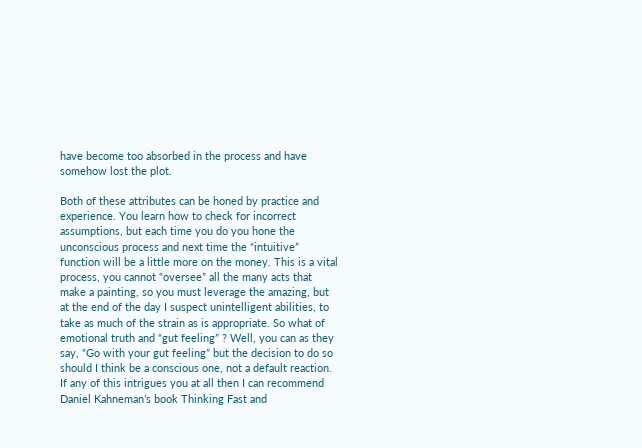have become too absorbed in the process and have somehow lost the plot.

Both of these attributes can be honed by practice and experience. You learn how to check for incorrect assumptions, but each time you do you hone the unconscious process and next time the “intuitive” function will be a little more on the money. This is a vital process, you cannot “oversee” all the many acts that make a painting, so you must leverage the amazing, but at the end of the day I suspect unintelligent abilities, to take as much of the strain as is appropriate. So what of emotional truth and “gut feeling” ? Well, you can as they say, “Go with your gut feeling” but the decision to do so should I think be a conscious one, not a default reaction. If any of this intrigues you at all then I can recommend Daniel Kahneman’s book Thinking Fast and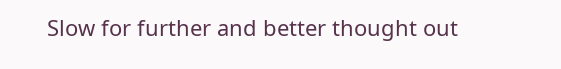Slow for further and better thought out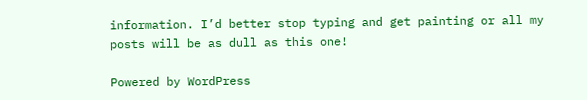information. I’d better stop typing and get painting or all my posts will be as dull as this one!

Powered by WordPress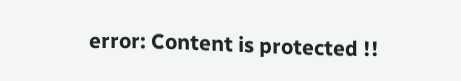error: Content is protected !!